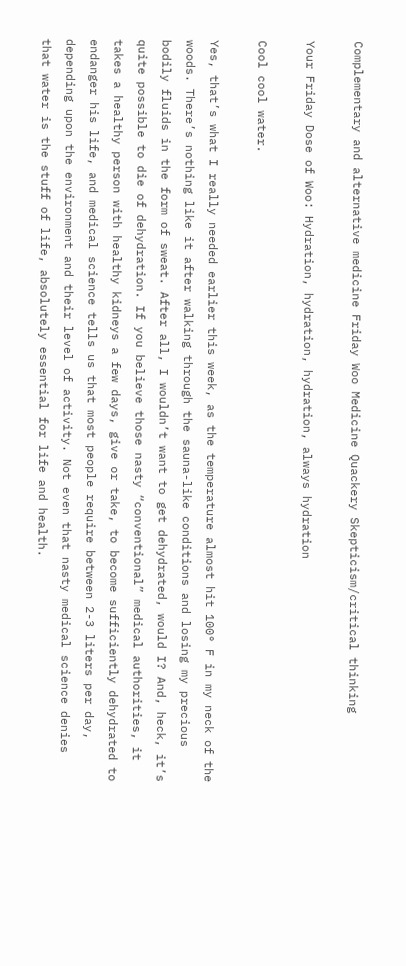Complementary and alternative medicine Friday Woo Medicine Quackery Skepticism/critical thinking

Your Friday Dose of Woo: Hydration, hydration, hydration, always hydration

Cool cool water.

Yes, that’s what I really needed earlier this week, as the temperature almost hit 100° F in my neck of the woods. There’s nothing like it after walking through the sauna-like conditions and losing my precious bodily fluids in the form of sweat. After all, I wouldn’t want to get dehydrated, would I? And, heck, it’s quite possible to die of dehydration. If you believe those nasty “conventional” medical authorities, it takes a healthy person with healthy kidneys a few days, give or take, to become sufficiently dehydrated to endanger his life, and medical science tells us that most people require between 2-3 liters per day, depending upon the environment and their level of activity. Not even that nasty medical science denies that water is the stuff of life, absolutely essential for life and health.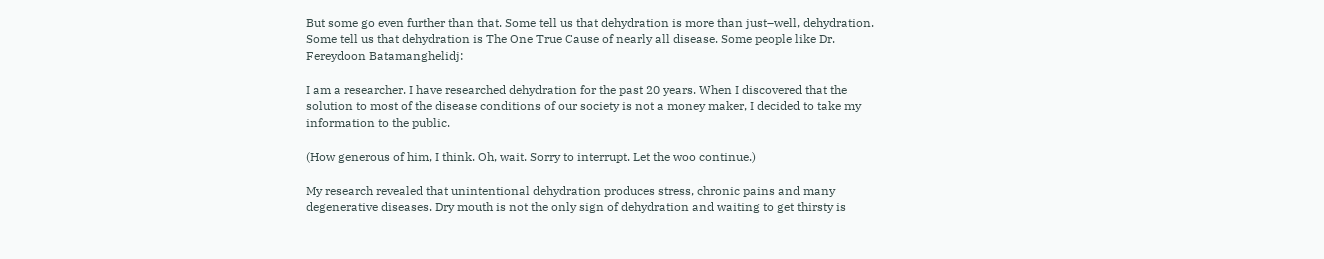But some go even further than that. Some tell us that dehydration is more than just–well, dehydration. Some tell us that dehydration is The One True Cause of nearly all disease. Some people like Dr. Fereydoon Batamanghelidj:

I am a researcher. I have researched dehydration for the past 20 years. When I discovered that the solution to most of the disease conditions of our society is not a money maker, I decided to take my information to the public.

(How generous of him, I think. Oh, wait. Sorry to interrupt. Let the woo continue.)

My research revealed that unintentional dehydration produces stress, chronic pains and many degenerative diseases. Dry mouth is not the only sign of dehydration and waiting to get thirsty is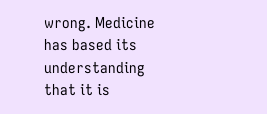wrong. Medicine has based its understanding that it is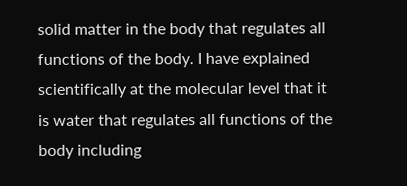solid matter in the body that regulates all functions of the body. I have explained scientifically at the molecular level that it is water that regulates all functions of the body including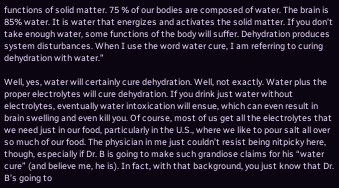functions of solid matter. 75 % of our bodies are composed of water. The brain is 85% water. It is water that energizes and activates the solid matter. If you don’t take enough water, some functions of the body will suffer. Dehydration produces system disturbances. When I use the word water cure, I am referring to curing dehydration with water.”

Well, yes, water will certainly cure dehydration. Well, not exactly. Water plus the proper electrolytes will cure dehydration. If you drink just water without electrolytes, eventually water intoxication will ensue, which can even result in brain swelling and even kill you. Of course, most of us get all the electrolytes that we need just in our food, particularly in the U.S., where we like to pour salt all over so much of our food. The physician in me just couldn’t resist being nitpicky here, though, especially if Dr. B is going to make such grandiose claims for his “water cure” (and believe me, he is). In fact, with that background, you just know that Dr. B’s going to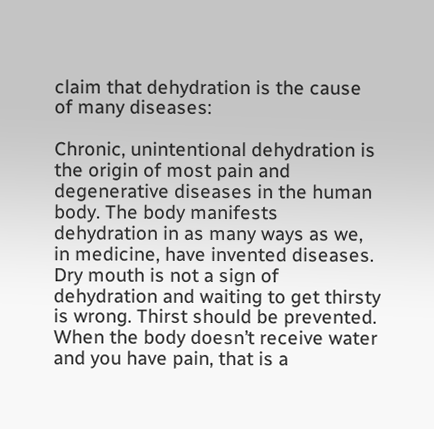claim that dehydration is the cause of many diseases:

Chronic, unintentional dehydration is the origin of most pain and degenerative diseases in the human body. The body manifests dehydration in as many ways as we, in medicine, have invented diseases. Dry mouth is not a sign of dehydration and waiting to get thirsty is wrong. Thirst should be prevented. When the body doesn’t receive water and you have pain, that is a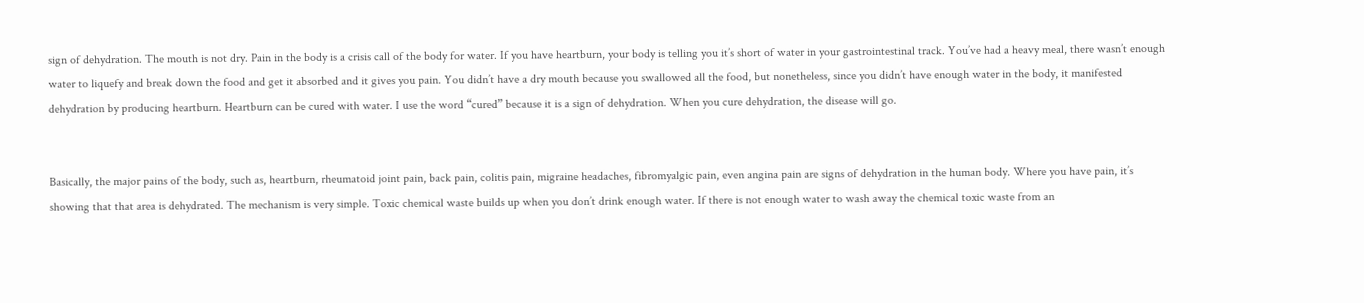sign of dehydration. The mouth is not dry. Pain in the body is a crisis call of the body for water. If you have heartburn, your body is telling you it’s short of water in your gastrointestinal track. You’ve had a heavy meal, there wasn’t enough water to liquefy and break down the food and get it absorbed and it gives you pain. You didn’t have a dry mouth because you swallowed all the food, but nonetheless, since you didn’t have enough water in the body, it manifested dehydration by producing heartburn. Heartburn can be cured with water. I use the word “cured” because it is a sign of dehydration. When you cure dehydration, the disease will go.


Basically, the major pains of the body, such as, heartburn, rheumatoid joint pain, back pain, colitis pain, migraine headaches, fibromyalgic pain, even angina pain are signs of dehydration in the human body. Where you have pain, it’s showing that that area is dehydrated. The mechanism is very simple. Toxic chemical waste builds up when you don’t drink enough water. If there is not enough water to wash away the chemical toxic waste from an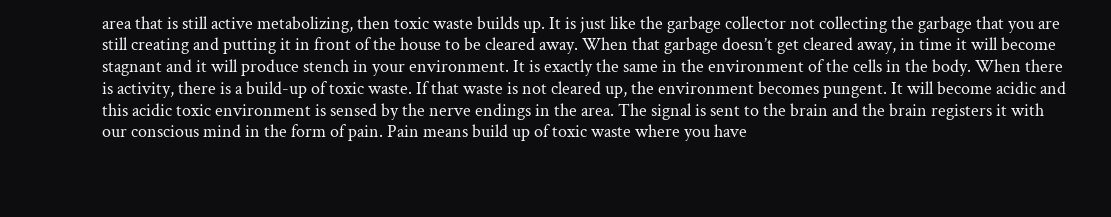area that is still active metabolizing, then toxic waste builds up. It is just like the garbage collector not collecting the garbage that you are still creating and putting it in front of the house to be cleared away. When that garbage doesn’t get cleared away, in time it will become stagnant and it will produce stench in your environment. It is exactly the same in the environment of the cells in the body. When there is activity, there is a build-up of toxic waste. If that waste is not cleared up, the environment becomes pungent. It will become acidic and this acidic toxic environment is sensed by the nerve endings in the area. The signal is sent to the brain and the brain registers it with our conscious mind in the form of pain. Pain means build up of toxic waste where you have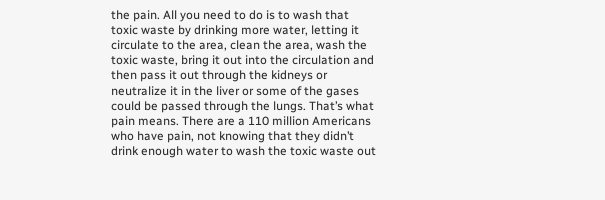the pain. All you need to do is to wash that toxic waste by drinking more water, letting it circulate to the area, clean the area, wash the toxic waste, bring it out into the circulation and then pass it out through the kidneys or neutralize it in the liver or some of the gases could be passed through the lungs. That’s what pain means. There are a 110 million Americans who have pain, not knowing that they didn’t drink enough water to wash the toxic waste out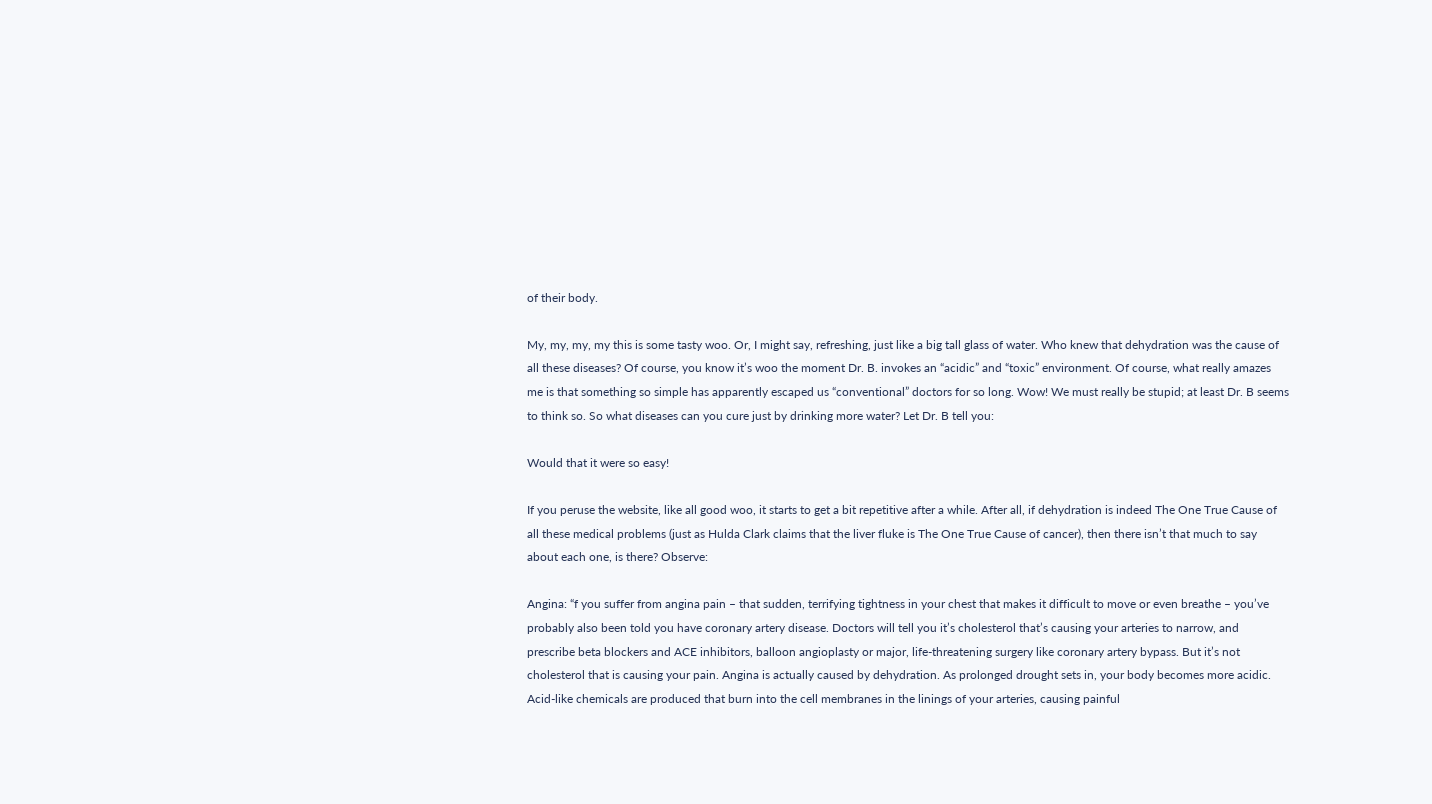of their body.

My, my, my, my this is some tasty woo. Or, I might say, refreshing, just like a big tall glass of water. Who knew that dehydration was the cause of all these diseases? Of course, you know it’s woo the moment Dr. B. invokes an “acidic” and “toxic” environment. Of course, what really amazes me is that something so simple has apparently escaped us “conventional” doctors for so long. Wow! We must really be stupid; at least Dr. B seems to think so. So what diseases can you cure just by drinking more water? Let Dr. B tell you:

Would that it were so easy!

If you peruse the website, like all good woo, it starts to get a bit repetitive after a while. After all, if dehydration is indeed The One True Cause of all these medical problems (just as Hulda Clark claims that the liver fluke is The One True Cause of cancer), then there isn’t that much to say about each one, is there? Observe:

Angina: “f you suffer from angina pain – that sudden, terrifying tightness in your chest that makes it difficult to move or even breathe – you’ve probably also been told you have coronary artery disease. Doctors will tell you it’s cholesterol that’s causing your arteries to narrow, and prescribe beta blockers and ACE inhibitors, balloon angioplasty or major, life-threatening surgery like coronary artery bypass. But it’s not cholesterol that is causing your pain. Angina is actually caused by dehydration. As prolonged drought sets in, your body becomes more acidic. Acid-like chemicals are produced that burn into the cell membranes in the linings of your arteries, causing painful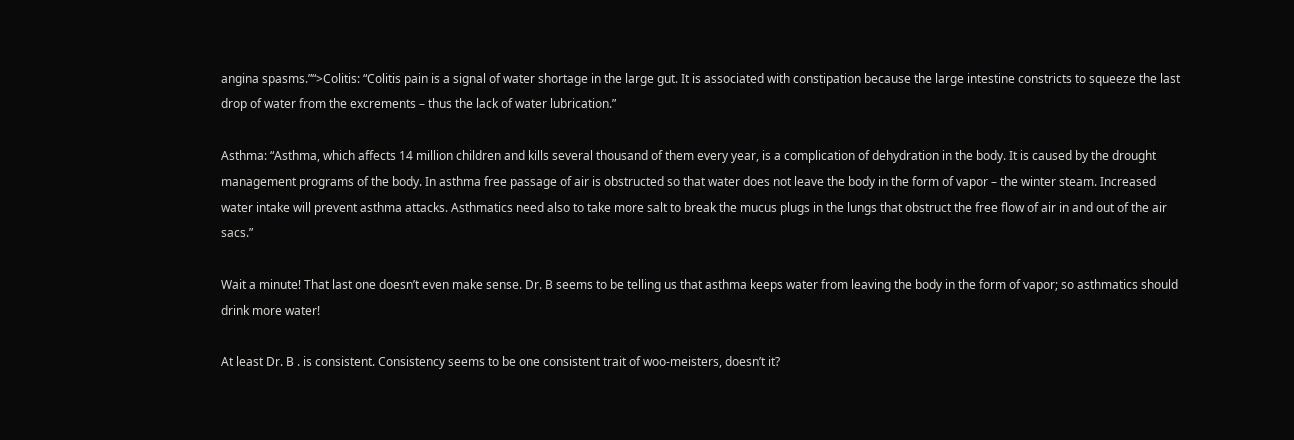angina spasms.”“>Colitis: “Colitis pain is a signal of water shortage in the large gut. It is associated with constipation because the large intestine constricts to squeeze the last drop of water from the excrements – thus the lack of water lubrication.”

Asthma: “Asthma, which affects 14 million children and kills several thousand of them every year, is a complication of dehydration in the body. It is caused by the drought management programs of the body. In asthma free passage of air is obstructed so that water does not leave the body in the form of vapor – the winter steam. Increased water intake will prevent asthma attacks. Asthmatics need also to take more salt to break the mucus plugs in the lungs that obstruct the free flow of air in and out of the air sacs.”

Wait a minute! That last one doesn’t even make sense. Dr. B seems to be telling us that asthma keeps water from leaving the body in the form of vapor; so asthmatics should drink more water!

At least Dr. B . is consistent. Consistency seems to be one consistent trait of woo-meisters, doesn’t it?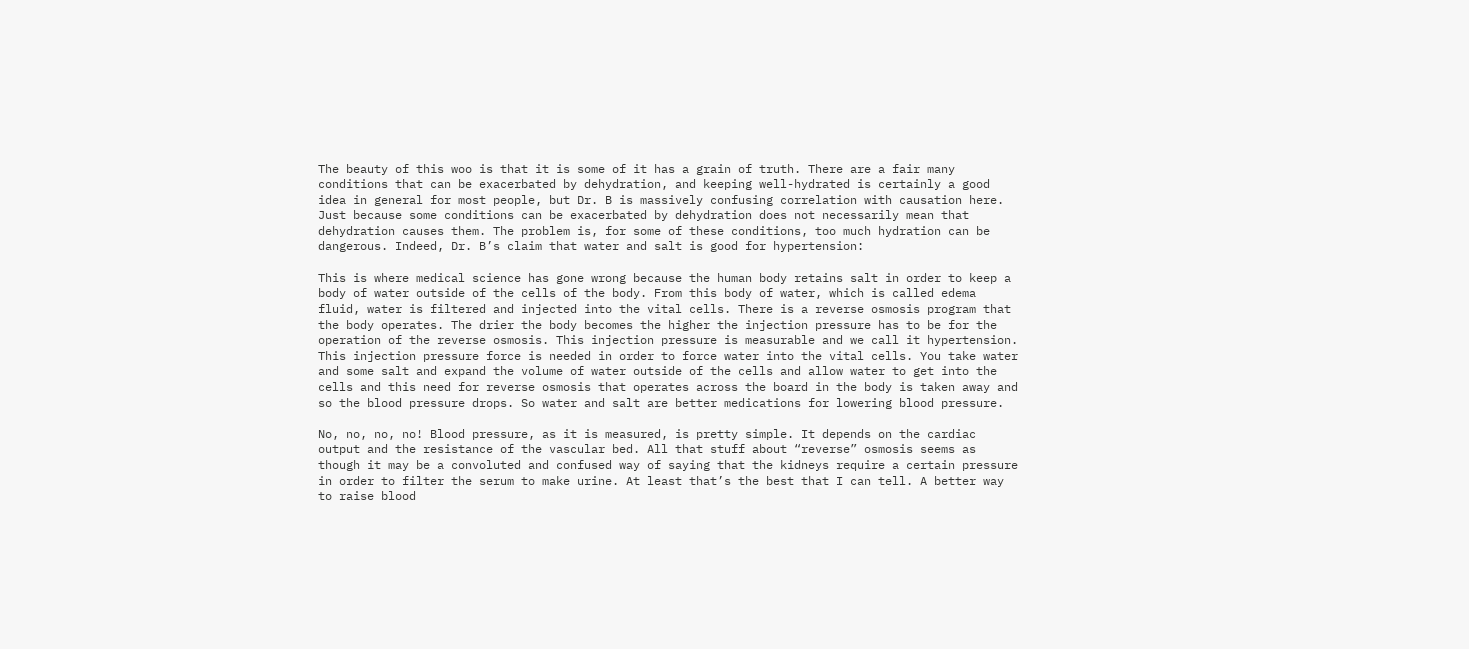The beauty of this woo is that it is some of it has a grain of truth. There are a fair many conditions that can be exacerbated by dehydration, and keeping well-hydrated is certainly a good idea in general for most people, but Dr. B is massively confusing correlation with causation here. Just because some conditions can be exacerbated by dehydration does not necessarily mean that dehydration causes them. The problem is, for some of these conditions, too much hydration can be dangerous. Indeed, Dr. B’s claim that water and salt is good for hypertension:

This is where medical science has gone wrong because the human body retains salt in order to keep a body of water outside of the cells of the body. From this body of water, which is called edema fluid, water is filtered and injected into the vital cells. There is a reverse osmosis program that the body operates. The drier the body becomes the higher the injection pressure has to be for the operation of the reverse osmosis. This injection pressure is measurable and we call it hypertension. This injection pressure force is needed in order to force water into the vital cells. You take water and some salt and expand the volume of water outside of the cells and allow water to get into the cells and this need for reverse osmosis that operates across the board in the body is taken away and so the blood pressure drops. So water and salt are better medications for lowering blood pressure.

No, no, no, no! Blood pressure, as it is measured, is pretty simple. It depends on the cardiac output and the resistance of the vascular bed. All that stuff about “reverse” osmosis seems as though it may be a convoluted and confused way of saying that the kidneys require a certain pressure in order to filter the serum to make urine. At least that’s the best that I can tell. A better way to raise blood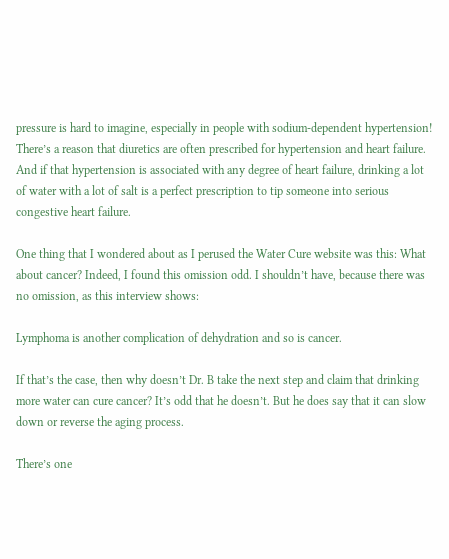pressure is hard to imagine, especially in people with sodium-dependent hypertension! There’s a reason that diuretics are often prescribed for hypertension and heart failure. And if that hypertension is associated with any degree of heart failure, drinking a lot of water with a lot of salt is a perfect prescription to tip someone into serious congestive heart failure.

One thing that I wondered about as I perused the Water Cure website was this: What about cancer? Indeed, I found this omission odd. I shouldn’t have, because there was no omission, as this interview shows:

Lymphoma is another complication of dehydration and so is cancer.

If that’s the case, then why doesn’t Dr. B take the next step and claim that drinking more water can cure cancer? It’s odd that he doesn’t. But he does say that it can slow down or reverse the aging process.

There’s one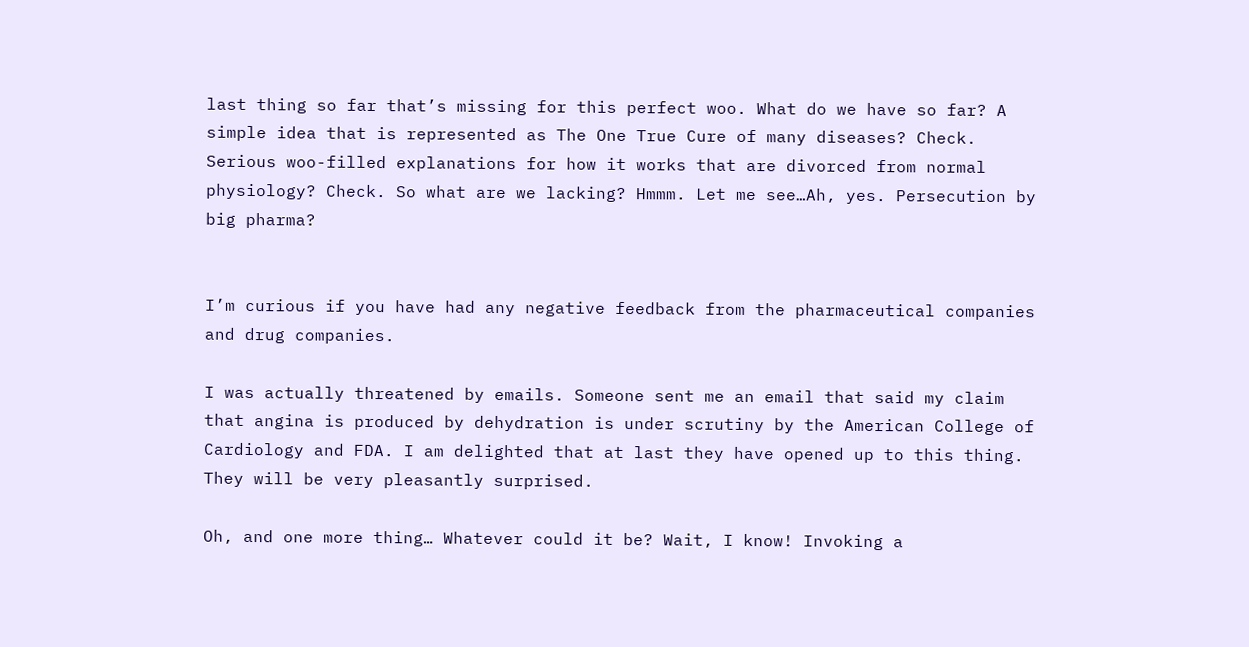last thing so far that’s missing for this perfect woo. What do we have so far? A simple idea that is represented as The One True Cure of many diseases? Check. Serious woo-filled explanations for how it works that are divorced from normal physiology? Check. So what are we lacking? Hmmm. Let me see…Ah, yes. Persecution by big pharma?


I’m curious if you have had any negative feedback from the pharmaceutical companies and drug companies.

I was actually threatened by emails. Someone sent me an email that said my claim that angina is produced by dehydration is under scrutiny by the American College of Cardiology and FDA. I am delighted that at last they have opened up to this thing. They will be very pleasantly surprised.

Oh, and one more thing… Whatever could it be? Wait, I know! Invoking a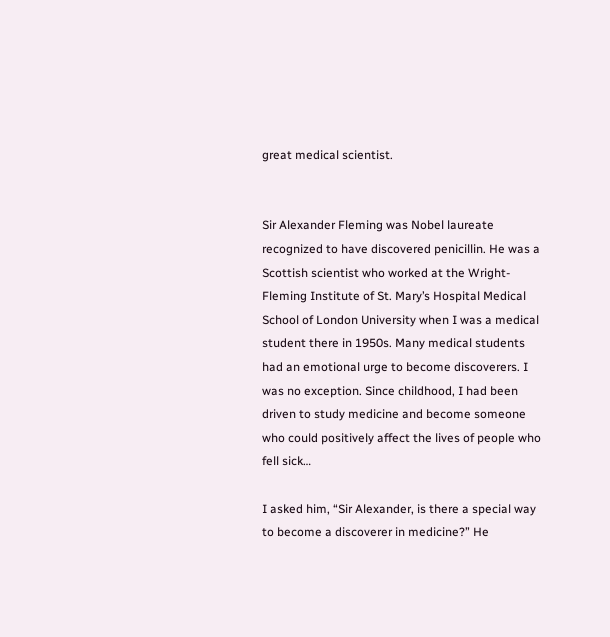great medical scientist.


Sir Alexander Fleming was Nobel laureate recognized to have discovered penicillin. He was a Scottish scientist who worked at the Wright-Fleming Institute of St. Mary’s Hospital Medical School of London University when I was a medical student there in 1950s. Many medical students had an emotional urge to become discoverers. I was no exception. Since childhood, I had been driven to study medicine and become someone who could positively affect the lives of people who fell sick…

I asked him, “Sir Alexander, is there a special way to become a discoverer in medicine?” He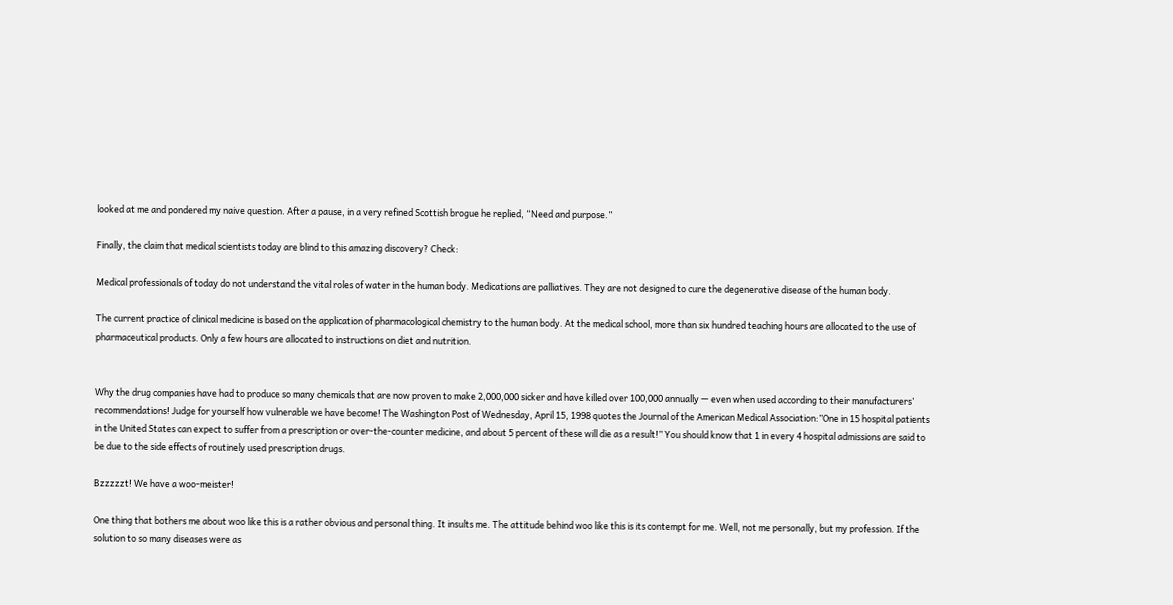looked at me and pondered my naive question. After a pause, in a very refined Scottish brogue he replied, “Need and purpose.”

Finally, the claim that medical scientists today are blind to this amazing discovery? Check:

Medical professionals of today do not understand the vital roles of water in the human body. Medications are palliatives. They are not designed to cure the degenerative disease of the human body.

The current practice of clinical medicine is based on the application of pharmacological chemistry to the human body. At the medical school, more than six hundred teaching hours are allocated to the use of pharmaceutical products. Only a few hours are allocated to instructions on diet and nutrition.


Why the drug companies have had to produce so many chemicals that are now proven to make 2,000,000 sicker and have killed over 100,000 annually — even when used according to their manufacturers’ recommendations! Judge for yourself how vulnerable we have become! The Washington Post of Wednesday, April 15, 1998 quotes the Journal of the American Medical Association:”One in 15 hospital patients in the United States can expect to suffer from a prescription or over-the-counter medicine, and about 5 percent of these will die as a result!” You should know that 1 in every 4 hospital admissions are said to be due to the side effects of routinely used prescription drugs.

Bzzzzzt! We have a woo-meister!

One thing that bothers me about woo like this is a rather obvious and personal thing. It insults me. The attitude behind woo like this is its contempt for me. Well, not me personally, but my profession. If the solution to so many diseases were as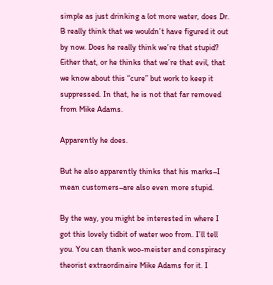simple as just drinking a lot more water, does Dr. B really think that we wouldn’t have figured it out by now. Does he really think we’re that stupid? Either that, or he thinks that we’re that evil, that we know about this “cure” but work to keep it suppressed. In that, he is not that far removed from Mike Adams.

Apparently he does.

But he also apparently thinks that his marks–I mean customers–are also even more stupid.

By the way, you might be interested in where I got this lovely tidbit of water woo from. I’ll tell you. You can thank woo-meister and conspiracy theorist extraordinaire Mike Adams for it. I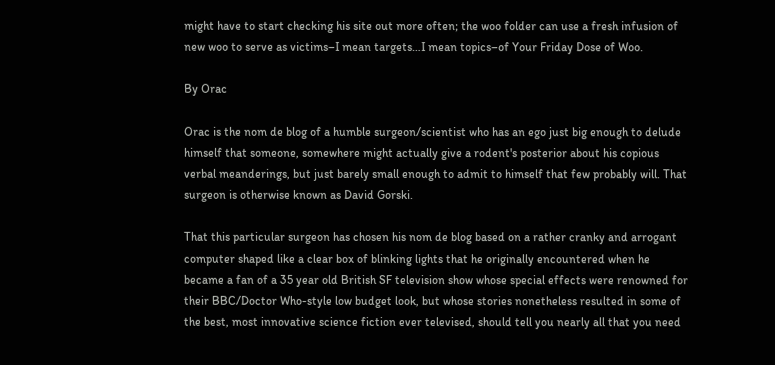might have to start checking his site out more often; the woo folder can use a fresh infusion of new woo to serve as victims–I mean targets…I mean topics–of Your Friday Dose of Woo.

By Orac

Orac is the nom de blog of a humble surgeon/scientist who has an ego just big enough to delude himself that someone, somewhere might actually give a rodent's posterior about his copious verbal meanderings, but just barely small enough to admit to himself that few probably will. That surgeon is otherwise known as David Gorski.

That this particular surgeon has chosen his nom de blog based on a rather cranky and arrogant computer shaped like a clear box of blinking lights that he originally encountered when he became a fan of a 35 year old British SF television show whose special effects were renowned for their BBC/Doctor Who-style low budget look, but whose stories nonetheless resulted in some of the best, most innovative science fiction ever televised, should tell you nearly all that you need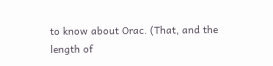to know about Orac. (That, and the length of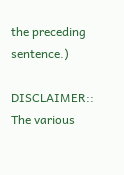the preceding sentence.)

DISCLAIMER:: The various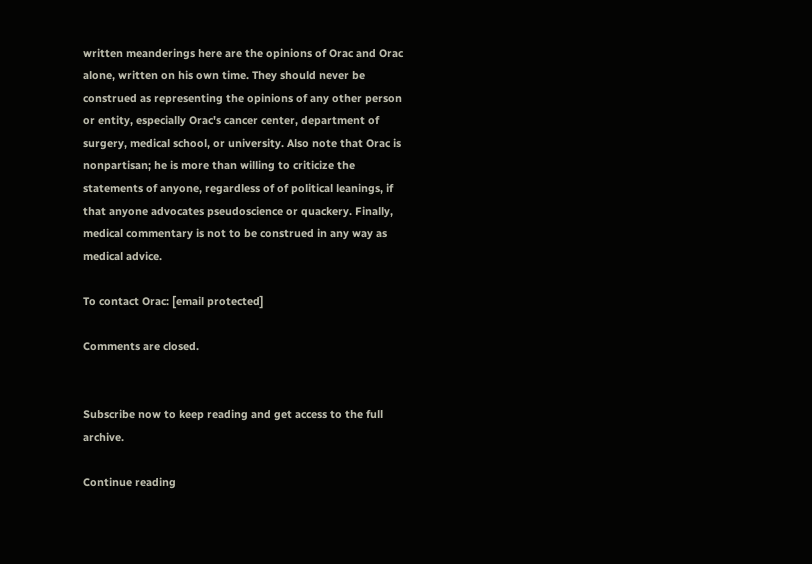written meanderings here are the opinions of Orac and Orac alone, written on his own time. They should never be construed as representing the opinions of any other person or entity, especially Orac's cancer center, department of surgery, medical school, or university. Also note that Orac is nonpartisan; he is more than willing to criticize the statements of anyone, regardless of of political leanings, if that anyone advocates pseudoscience or quackery. Finally, medical commentary is not to be construed in any way as medical advice.

To contact Orac: [email protected]

Comments are closed.


Subscribe now to keep reading and get access to the full archive.

Continue reading